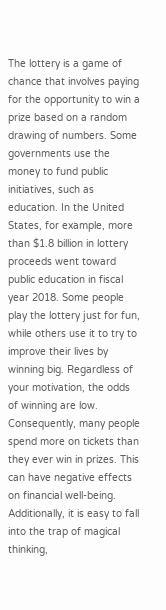The lottery is a game of chance that involves paying for the opportunity to win a prize based on a random drawing of numbers. Some governments use the money to fund public initiatives, such as education. In the United States, for example, more than $1.8 billion in lottery proceeds went toward public education in fiscal year 2018. Some people play the lottery just for fun, while others use it to try to improve their lives by winning big. Regardless of your motivation, the odds of winning are low. Consequently, many people spend more on tickets than they ever win in prizes. This can have negative effects on financial well-being. Additionally, it is easy to fall into the trap of magical thinking,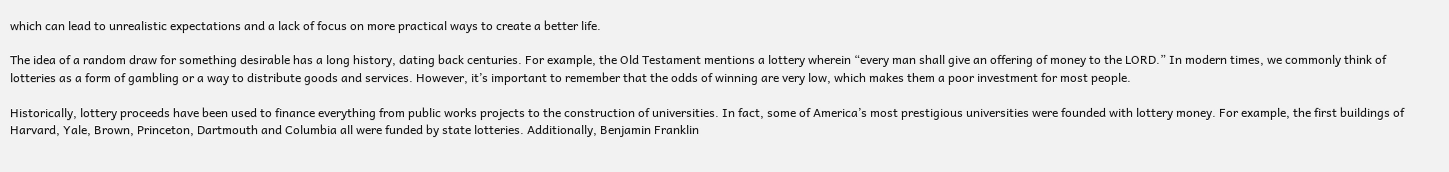which can lead to unrealistic expectations and a lack of focus on more practical ways to create a better life.

The idea of a random draw for something desirable has a long history, dating back centuries. For example, the Old Testament mentions a lottery wherein “every man shall give an offering of money to the LORD.” In modern times, we commonly think of lotteries as a form of gambling or a way to distribute goods and services. However, it’s important to remember that the odds of winning are very low, which makes them a poor investment for most people.

Historically, lottery proceeds have been used to finance everything from public works projects to the construction of universities. In fact, some of America’s most prestigious universities were founded with lottery money. For example, the first buildings of Harvard, Yale, Brown, Princeton, Dartmouth and Columbia all were funded by state lotteries. Additionally, Benjamin Franklin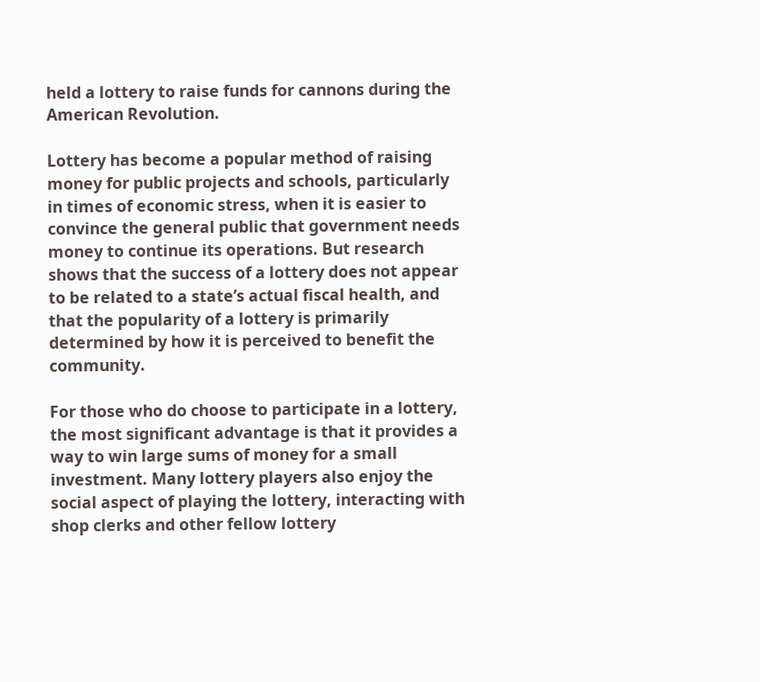held a lottery to raise funds for cannons during the American Revolution.

Lottery has become a popular method of raising money for public projects and schools, particularly in times of economic stress, when it is easier to convince the general public that government needs money to continue its operations. But research shows that the success of a lottery does not appear to be related to a state’s actual fiscal health, and that the popularity of a lottery is primarily determined by how it is perceived to benefit the community.

For those who do choose to participate in a lottery, the most significant advantage is that it provides a way to win large sums of money for a small investment. Many lottery players also enjoy the social aspect of playing the lottery, interacting with shop clerks and other fellow lottery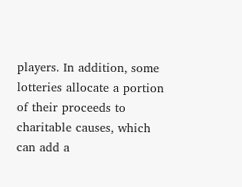players. In addition, some lotteries allocate a portion of their proceeds to charitable causes, which can add a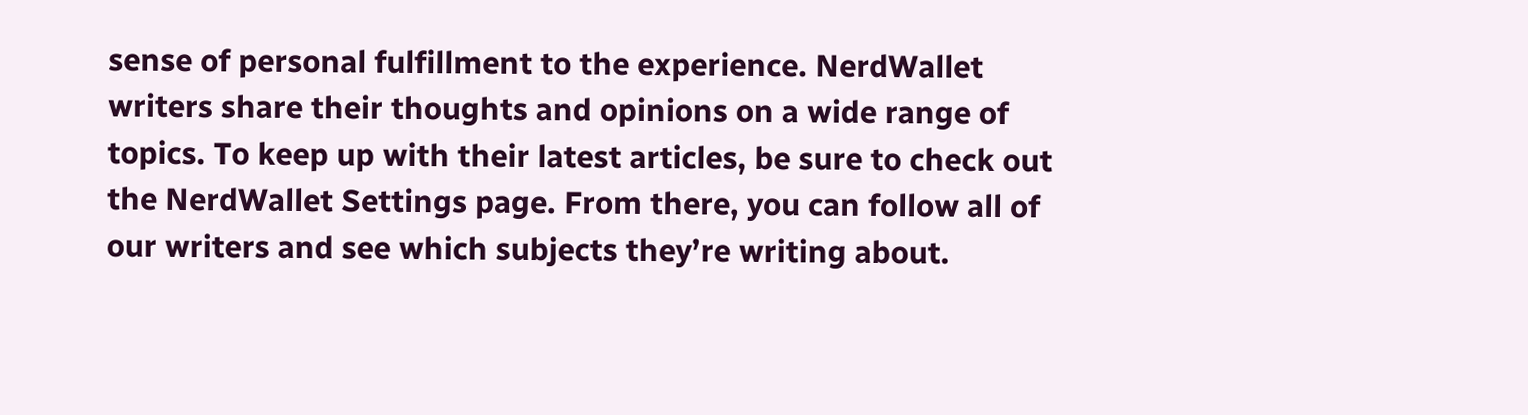sense of personal fulfillment to the experience. NerdWallet writers share their thoughts and opinions on a wide range of topics. To keep up with their latest articles, be sure to check out the NerdWallet Settings page. From there, you can follow all of our writers and see which subjects they’re writing about.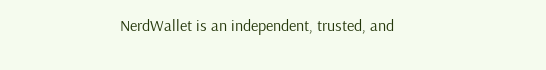NerdWallet is an independent, trusted, and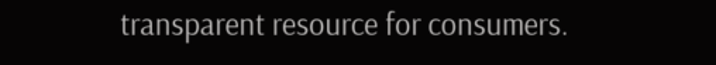transparent resource for consumers.